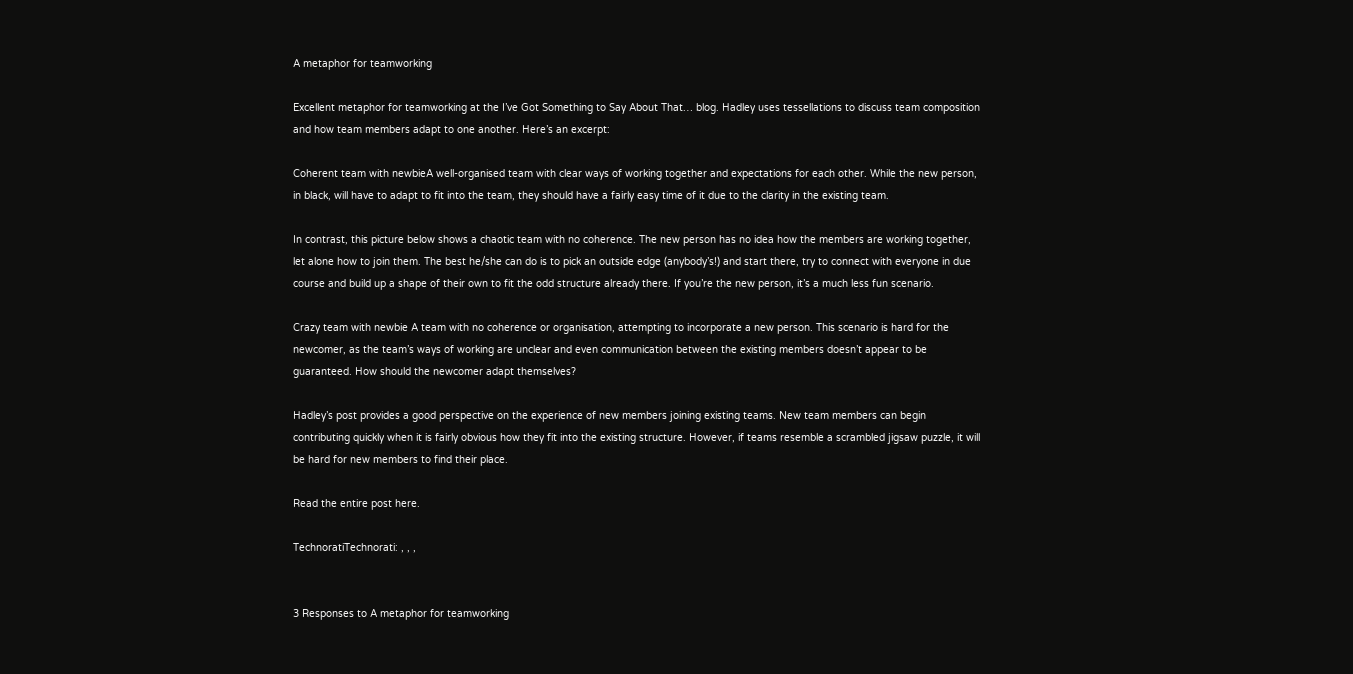A metaphor for teamworking

Excellent metaphor for teamworking at the I’ve Got Something to Say About That… blog. Hadley uses tessellations to discuss team composition and how team members adapt to one another. Here’s an excerpt:

Coherent team with newbieA well-organised team with clear ways of working together and expectations for each other. While the new person, in black, will have to adapt to fit into the team, they should have a fairly easy time of it due to the clarity in the existing team.

In contrast, this picture below shows a chaotic team with no coherence. The new person has no idea how the members are working together, let alone how to join them. The best he/she can do is to pick an outside edge (anybody’s!) and start there, try to connect with everyone in due course and build up a shape of their own to fit the odd structure already there. If you’re the new person, it’s a much less fun scenario.

Crazy team with newbie A team with no coherence or organisation, attempting to incorporate a new person. This scenario is hard for the newcomer, as the team’s ways of working are unclear and even communication between the existing members doesn’t appear to be guaranteed. How should the newcomer adapt themselves?

Hadley’s post provides a good perspective on the experience of new members joining existing teams. New team members can begin contributing quickly when it is fairly obvious how they fit into the existing structure. However, if teams resemble a scrambled jigsaw puzzle, it will be hard for new members to find their place.

Read the entire post here.

TechnoratiTechnorati: , , ,


3 Responses to A metaphor for teamworking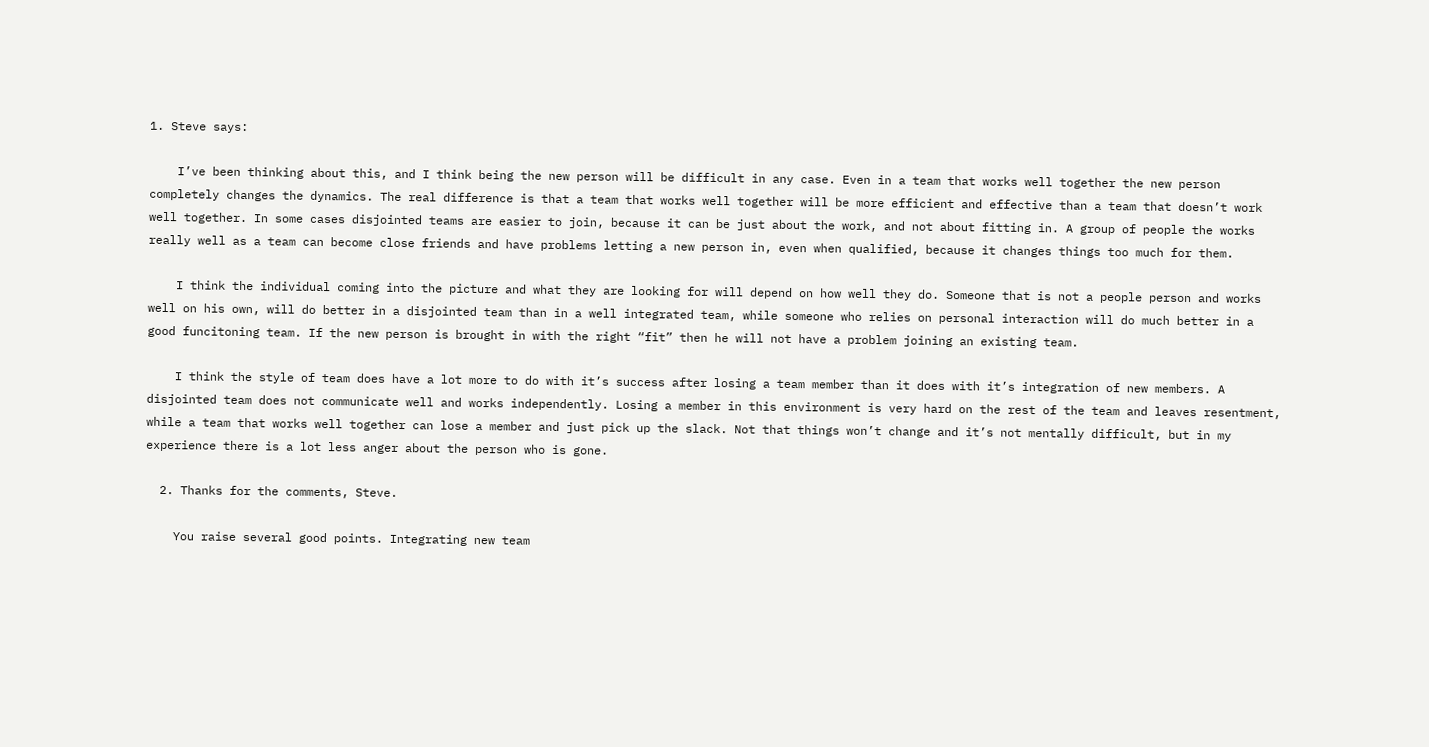1. Steve says:

    I’ve been thinking about this, and I think being the new person will be difficult in any case. Even in a team that works well together the new person completely changes the dynamics. The real difference is that a team that works well together will be more efficient and effective than a team that doesn’t work well together. In some cases disjointed teams are easier to join, because it can be just about the work, and not about fitting in. A group of people the works really well as a team can become close friends and have problems letting a new person in, even when qualified, because it changes things too much for them.

    I think the individual coming into the picture and what they are looking for will depend on how well they do. Someone that is not a people person and works well on his own, will do better in a disjointed team than in a well integrated team, while someone who relies on personal interaction will do much better in a good funcitoning team. If the new person is brought in with the right “fit” then he will not have a problem joining an existing team.

    I think the style of team does have a lot more to do with it’s success after losing a team member than it does with it’s integration of new members. A disjointed team does not communicate well and works independently. Losing a member in this environment is very hard on the rest of the team and leaves resentment, while a team that works well together can lose a member and just pick up the slack. Not that things won’t change and it’s not mentally difficult, but in my experience there is a lot less anger about the person who is gone.

  2. Thanks for the comments, Steve.

    You raise several good points. Integrating new team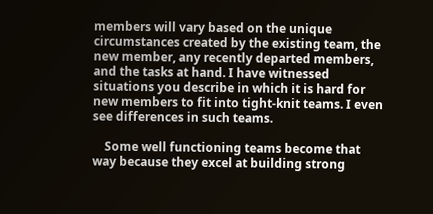members will vary based on the unique circumstances created by the existing team, the new member, any recently departed members, and the tasks at hand. I have witnessed situations you describe in which it is hard for new members to fit into tight-knit teams. I even see differences in such teams.

    Some well functioning teams become that way because they excel at building strong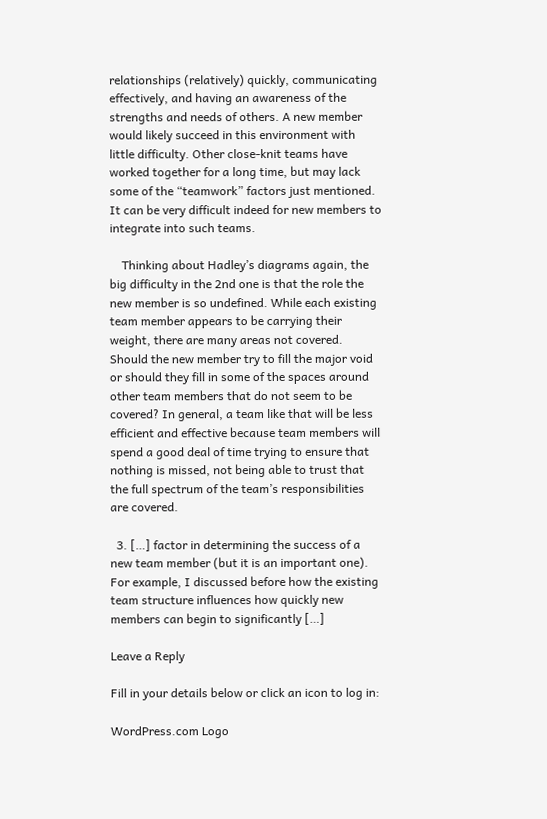relationships (relatively) quickly, communicating effectively, and having an awareness of the strengths and needs of others. A new member would likely succeed in this environment with little difficulty. Other close-knit teams have worked together for a long time, but may lack some of the “teamwork” factors just mentioned. It can be very difficult indeed for new members to integrate into such teams.

    Thinking about Hadley’s diagrams again, the big difficulty in the 2nd one is that the role the new member is so undefined. While each existing team member appears to be carrying their weight, there are many areas not covered. Should the new member try to fill the major void or should they fill in some of the spaces around other team members that do not seem to be covered? In general, a team like that will be less efficient and effective because team members will spend a good deal of time trying to ensure that nothing is missed, not being able to trust that the full spectrum of the team’s responsibilities are covered.

  3. […] factor in determining the success of a new team member (but it is an important one). For example, I discussed before how the existing team structure influences how quickly new members can begin to significantly […]

Leave a Reply

Fill in your details below or click an icon to log in:

WordPress.com Logo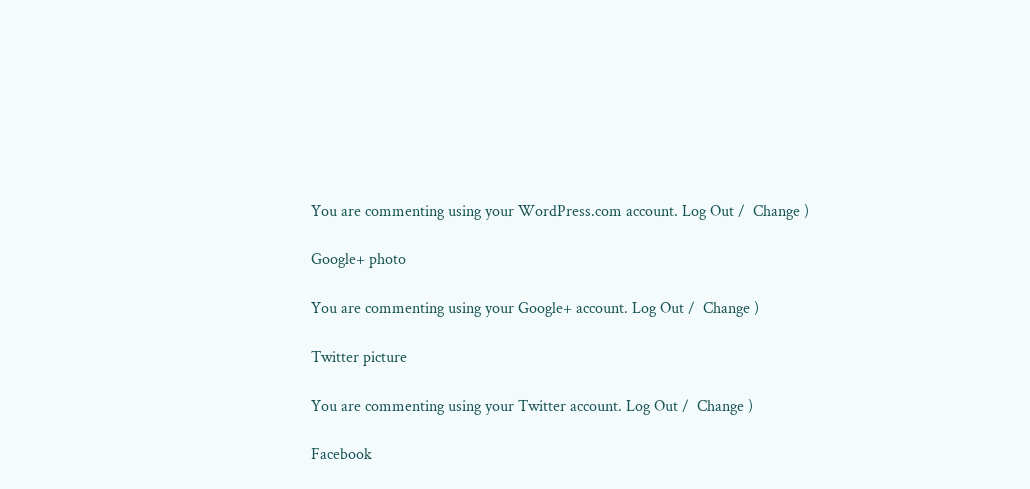You are commenting using your WordPress.com account. Log Out /  Change )

Google+ photo

You are commenting using your Google+ account. Log Out /  Change )

Twitter picture

You are commenting using your Twitter account. Log Out /  Change )

Facebook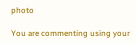photo

You are commenting using your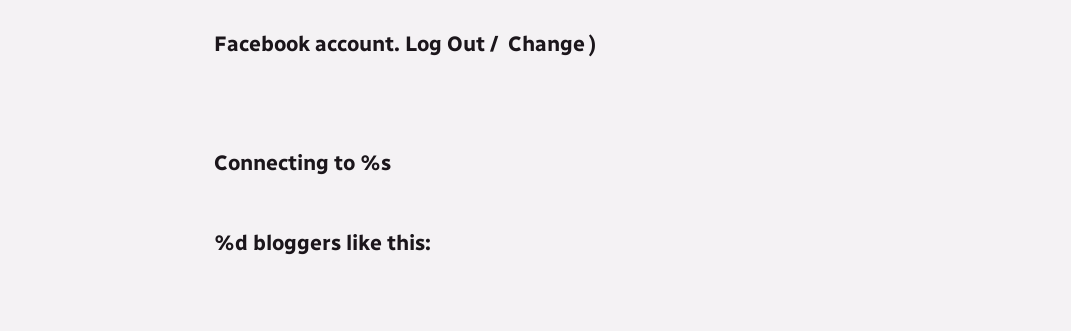Facebook account. Log Out /  Change )


Connecting to %s

%d bloggers like this: